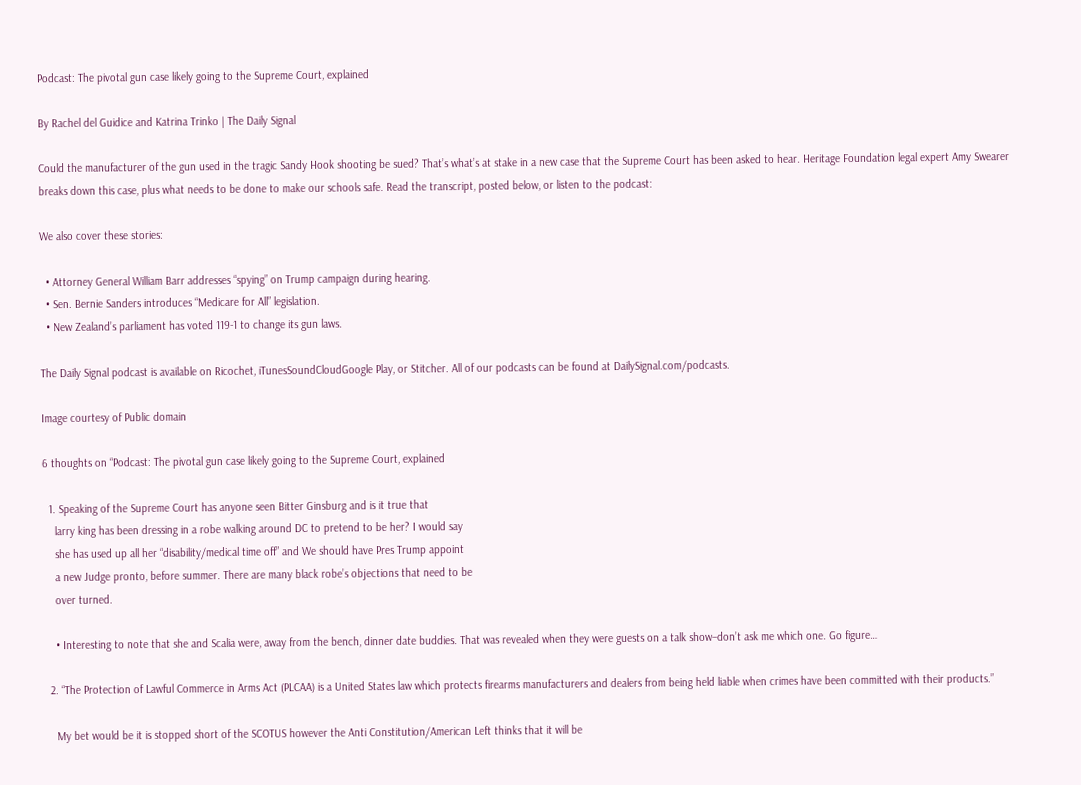Podcast: The pivotal gun case likely going to the Supreme Court, explained

By Rachel del Guidice and Katrina Trinko | The Daily Signal

Could the manufacturer of the gun used in the tragic Sandy Hook shooting be sued? That’s what’s at stake in a new case that the Supreme Court has been asked to hear. Heritage Foundation legal expert Amy Swearer breaks down this case, plus what needs to be done to make our schools safe. Read the transcript, posted below, or listen to the podcast:

We also cover these stories:

  • Attorney General William Barr addresses “spying” on Trump campaign during hearing.
  • Sen. Bernie Sanders introduces “Medicare for All” legislation.
  • New Zealand’s parliament has voted 119-1 to change its gun laws.

The Daily Signal podcast is available on Ricochet, iTunesSoundCloudGoogle Play, or Stitcher. All of our podcasts can be found at DailySignal.com/podcasts.

Image courtesy of Public domain

6 thoughts on “Podcast: The pivotal gun case likely going to the Supreme Court, explained

  1. Speaking of the Supreme Court has anyone seen Bitter Ginsburg and is it true that
    larry king has been dressing in a robe walking around DC to pretend to be her? I would say
    she has used up all her “disability/medical time off” and We should have Pres Trump appoint
    a new Judge pronto, before summer. There are many black robe’s objections that need to be
    over turned.

    • Interesting to note that she and Scalia were, away from the bench, dinner date buddies. That was revealed when they were guests on a talk show–don’t ask me which one. Go figure…

  2. “The Protection of Lawful Commerce in Arms Act (PLCAA) is a United States law which protects firearms manufacturers and dealers from being held liable when crimes have been committed with their products.”

    My bet would be it is stopped short of the SCOTUS however the Anti Constitution/American Left thinks that it will be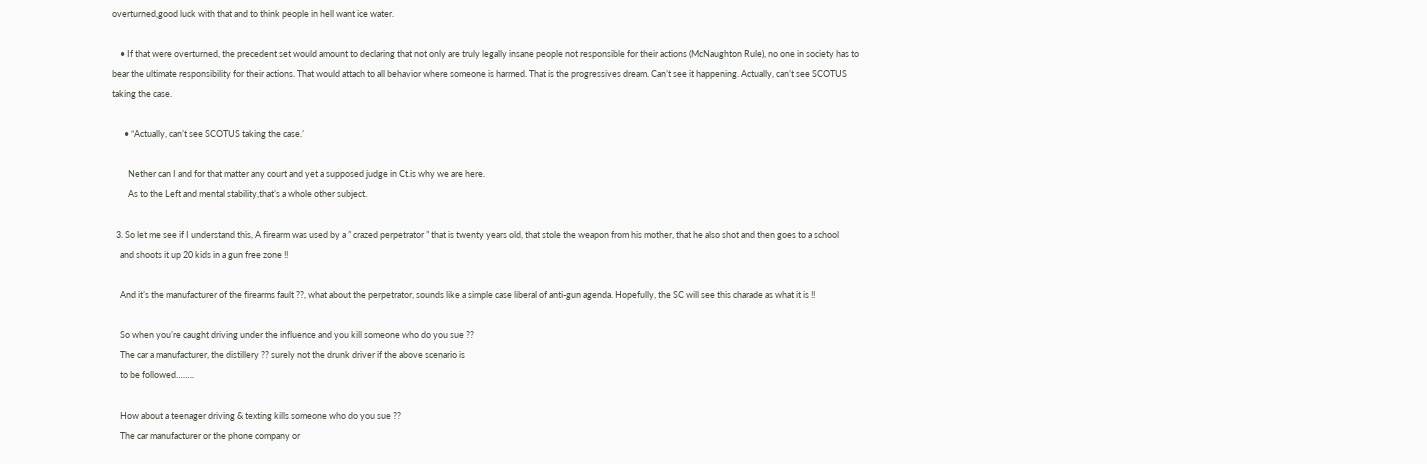overturned,good luck with that and to think people in hell want ice water.

    • If that were overturned, the precedent set would amount to declaring that not only are truly legally insane people not responsible for their actions (McNaughton Rule), no one in society has to bear the ultimate responsibility for their actions. That would attach to all behavior where someone is harmed. That is the progressives dream. Can’t see it happening. Actually, can’t see SCOTUS taking the case.

      • “Actually, can’t see SCOTUS taking the case.’

        Nether can I and for that matter any court and yet a supposed judge in Ct.is why we are here.
        As to the Left and mental stability,that’s a whole other subject.

  3. So let me see if I understand this, A firearm was used by a ” crazed perpetrator ” that is twenty years old, that stole the weapon from his mother, that he also shot and then goes to a school
    and shoots it up 20 kids in a gun free zone !!

    And it’s the manufacturer of the firearms fault ??, what about the perpetrator, sounds like a simple case liberal of anti-gun agenda. Hopefully, the SC will see this charade as what it is !!

    So when you’re caught driving under the influence and you kill someone who do you sue ??
    The car a manufacturer, the distillery ?? surely not the drunk driver if the above scenario is
    to be followed……..

    How about a teenager driving & texting kills someone who do you sue ??
    The car manufacturer or the phone company or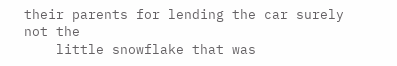their parents for lending the car surely not the
    little snowflake that was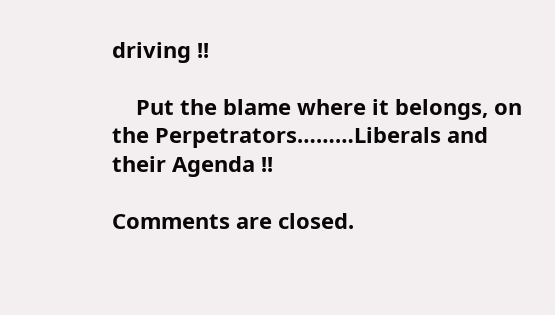driving !!

    Put the blame where it belongs, on the Perpetrators………Liberals and their Agenda !!

Comments are closed.